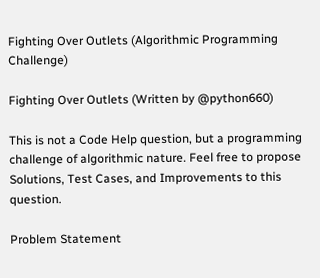Fighting Over Outlets (Algorithmic Programming Challenge)

Fighting Over Outlets (Written by @python660)

This is not a Code Help question, but a programming challenge of algorithmic nature. Feel free to propose Solutions, Test Cases, and Improvements to this question.

Problem Statement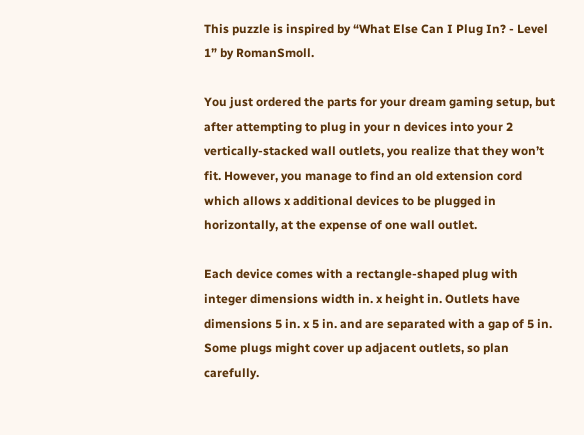This puzzle is inspired by “What Else Can I Plug In? - Level 1” by RomanSmoll.

You just ordered the parts for your dream gaming setup, but after attempting to plug in your n devices into your 2 vertically-stacked wall outlets, you realize that they won’t fit. However, you manage to find an old extension cord which allows x additional devices to be plugged in horizontally, at the expense of one wall outlet.

Each device comes with a rectangle-shaped plug with integer dimensions width in. x height in. Outlets have dimensions 5 in. x 5 in. and are separated with a gap of 5 in. Some plugs might cover up adjacent outlets, so plan carefully.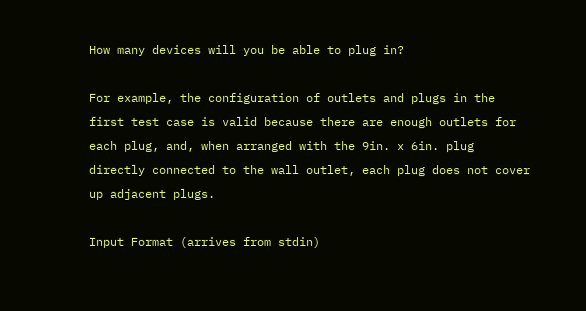How many devices will you be able to plug in?

For example, the configuration of outlets and plugs in the first test case is valid because there are enough outlets for each plug, and, when arranged with the 9in. x 6in. plug directly connected to the wall outlet, each plug does not cover up adjacent plugs.

Input Format (arrives from stdin)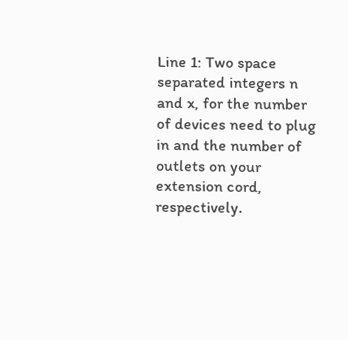Line 1: Two space separated integers n and x, for the number of devices need to plug in and the number of outlets on your extension cord, respectively.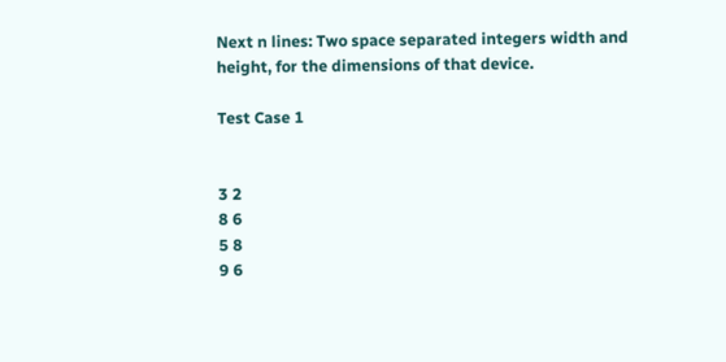Next n lines: Two space separated integers width and height, for the dimensions of that device.

Test Case 1


3 2
8 6
5 8
9 6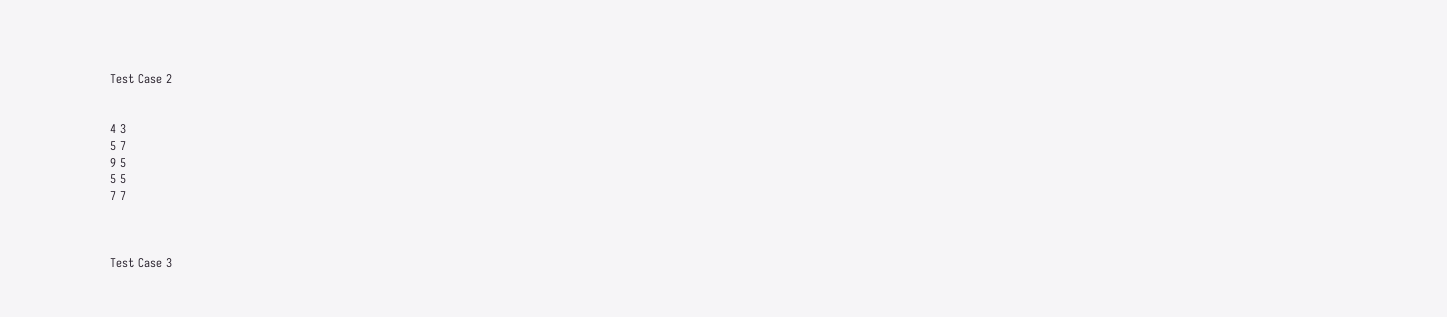Test Case 2


4 3
5 7
9 5
5 5
7 7



Test Case 3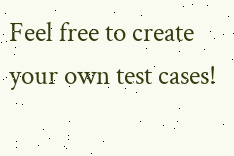Feel free to create your own test cases!